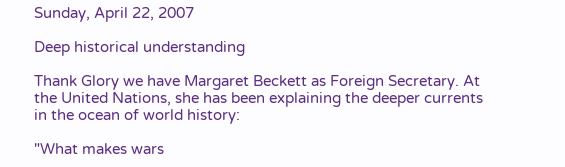Sunday, April 22, 2007

Deep historical understanding

Thank Glory we have Margaret Beckett as Foreign Secretary. At the United Nations, she has been explaining the deeper currents in the ocean of world history:

"What makes wars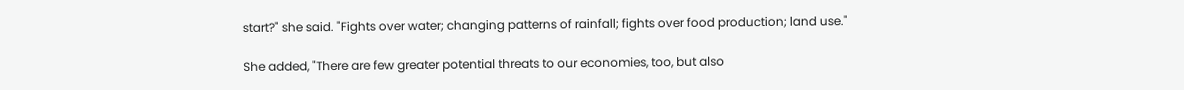start?" she said. "Fights over water; changing patterns of rainfall; fights over food production; land use."

She added, "There are few greater potential threats to our economies, too, but also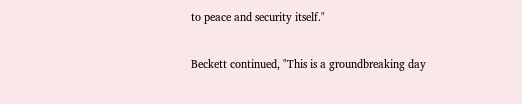to peace and security itself."

Beckett continued, "This is a groundbreaking day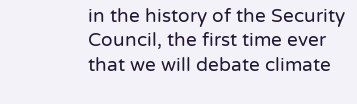in the history of the Security Council, the first time ever that we will debate climate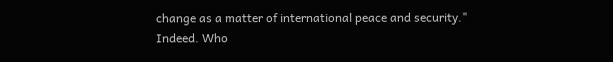change as a matter of international peace and security."
Indeed. Who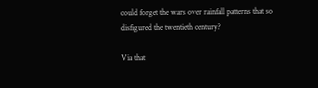could forget the wars over rainfall patterns that so disfigured the twentieth century?

Via that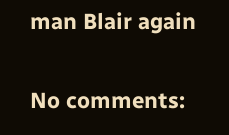man Blair again

No comments: